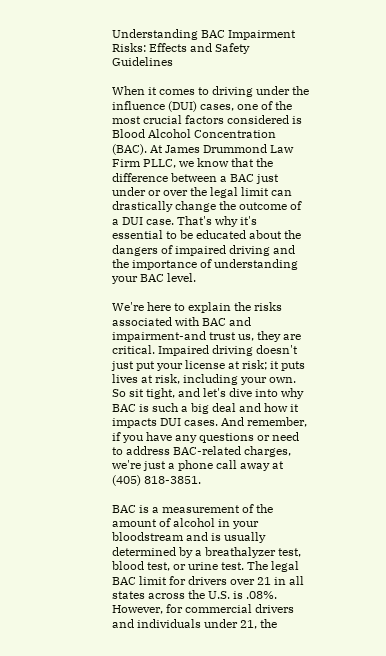Understanding BAC Impairment Risks: Effects and Safety Guidelines

When it comes to driving under the influence (DUI) cases, one of the most crucial factors considered is Blood Alcohol Concentration (BAC). At James Drummond Law Firm PLLC, we know that the difference between a BAC just under or over the legal limit can drastically change the outcome of a DUI case. That's why it's essential to be educated about the dangers of impaired driving and the importance of understanding your BAC level.

We're here to explain the risks associated with BAC and impairment-and trust us, they are critical. Impaired driving doesn't just put your license at risk; it puts lives at risk, including your own. So sit tight, and let's dive into why BAC is such a big deal and how it impacts DUI cases. And remember, if you have any questions or need to address BAC-related charges, we're just a phone call away at (405) 818-3851.

BAC is a measurement of the amount of alcohol in your bloodstream and is usually determined by a breathalyzer test, blood test, or urine test. The legal BAC limit for drivers over 21 in all states across the U.S. is .08%. However, for commercial drivers and individuals under 21, the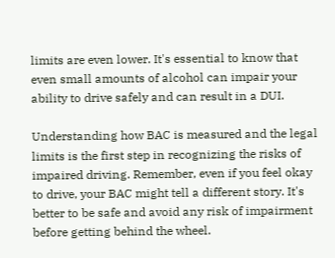limits are even lower. It's essential to know that even small amounts of alcohol can impair your ability to drive safely and can result in a DUI.

Understanding how BAC is measured and the legal limits is the first step in recognizing the risks of impaired driving. Remember, even if you feel okay to drive, your BAC might tell a different story. It's better to be safe and avoid any risk of impairment before getting behind the wheel.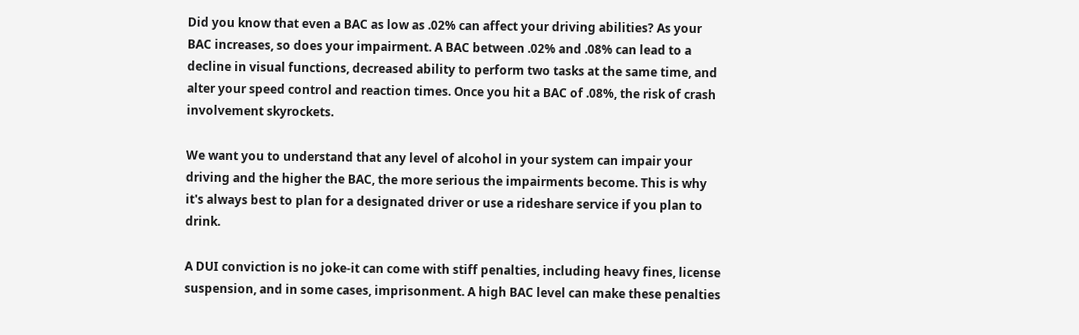Did you know that even a BAC as low as .02% can affect your driving abilities? As your BAC increases, so does your impairment. A BAC between .02% and .08% can lead to a decline in visual functions, decreased ability to perform two tasks at the same time, and alter your speed control and reaction times. Once you hit a BAC of .08%, the risk of crash involvement skyrockets.

We want you to understand that any level of alcohol in your system can impair your driving and the higher the BAC, the more serious the impairments become. This is why it's always best to plan for a designated driver or use a rideshare service if you plan to drink.

A DUI conviction is no joke-it can come with stiff penalties, including heavy fines, license suspension, and in some cases, imprisonment. A high BAC level can make these penalties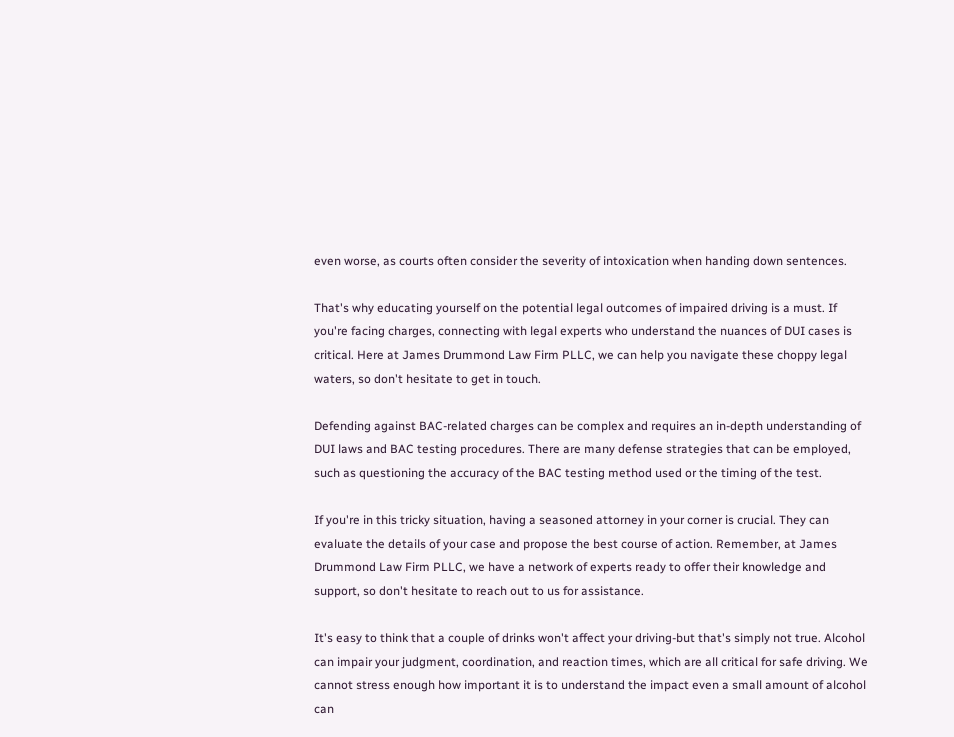even worse, as courts often consider the severity of intoxication when handing down sentences.

That's why educating yourself on the potential legal outcomes of impaired driving is a must. If you're facing charges, connecting with legal experts who understand the nuances of DUI cases is critical. Here at James Drummond Law Firm PLLC, we can help you navigate these choppy legal waters, so don't hesitate to get in touch.

Defending against BAC-related charges can be complex and requires an in-depth understanding of DUI laws and BAC testing procedures. There are many defense strategies that can be employed, such as questioning the accuracy of the BAC testing method used or the timing of the test.

If you're in this tricky situation, having a seasoned attorney in your corner is crucial. They can evaluate the details of your case and propose the best course of action. Remember, at James Drummond Law Firm PLLC, we have a network of experts ready to offer their knowledge and support, so don't hesitate to reach out to us for assistance.

It's easy to think that a couple of drinks won't affect your driving-but that's simply not true. Alcohol can impair your judgment, coordination, and reaction times, which are all critical for safe driving. We cannot stress enough how important it is to understand the impact even a small amount of alcohol can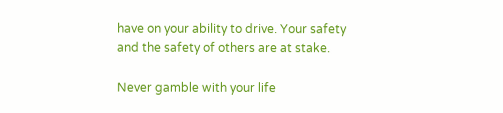have on your ability to drive. Your safety and the safety of others are at stake.

Never gamble with your life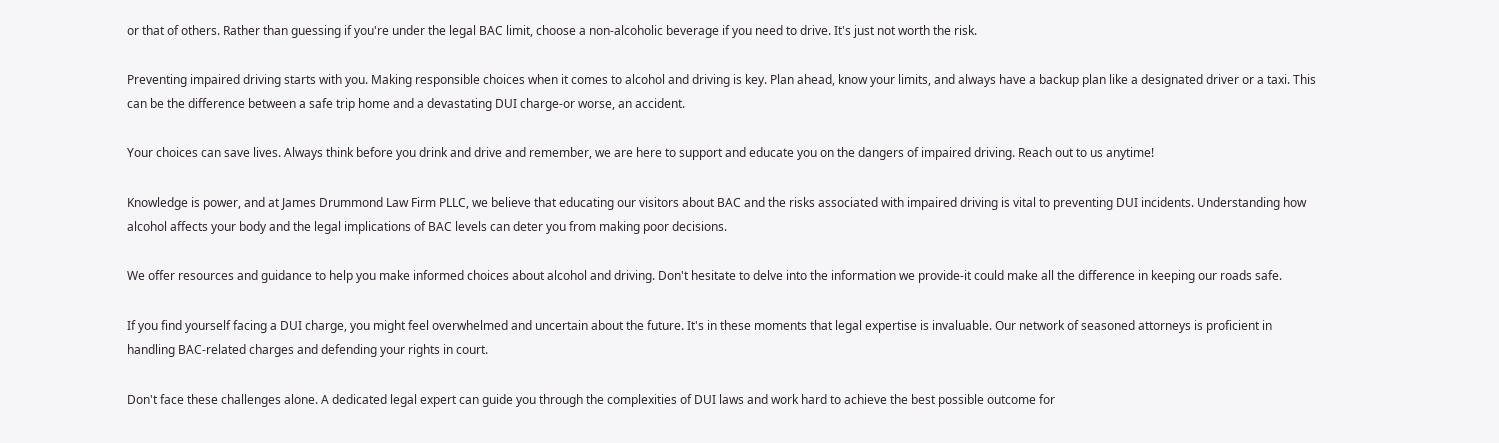or that of others. Rather than guessing if you're under the legal BAC limit, choose a non-alcoholic beverage if you need to drive. It's just not worth the risk.

Preventing impaired driving starts with you. Making responsible choices when it comes to alcohol and driving is key. Plan ahead, know your limits, and always have a backup plan like a designated driver or a taxi. This can be the difference between a safe trip home and a devastating DUI charge-or worse, an accident.

Your choices can save lives. Always think before you drink and drive and remember, we are here to support and educate you on the dangers of impaired driving. Reach out to us anytime!

Knowledge is power, and at James Drummond Law Firm PLLC, we believe that educating our visitors about BAC and the risks associated with impaired driving is vital to preventing DUI incidents. Understanding how alcohol affects your body and the legal implications of BAC levels can deter you from making poor decisions.

We offer resources and guidance to help you make informed choices about alcohol and driving. Don't hesitate to delve into the information we provide-it could make all the difference in keeping our roads safe.

If you find yourself facing a DUI charge, you might feel overwhelmed and uncertain about the future. It's in these moments that legal expertise is invaluable. Our network of seasoned attorneys is proficient in handling BAC-related charges and defending your rights in court.

Don't face these challenges alone. A dedicated legal expert can guide you through the complexities of DUI laws and work hard to achieve the best possible outcome for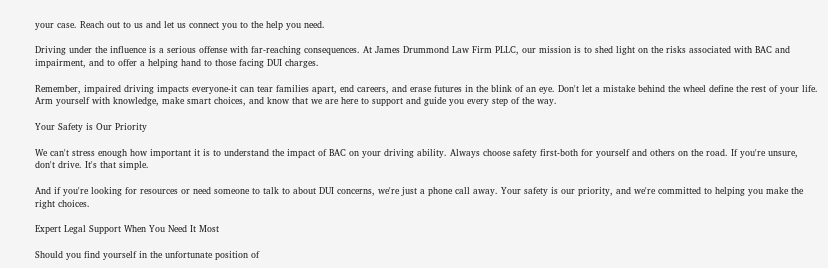your case. Reach out to us and let us connect you to the help you need.

Driving under the influence is a serious offense with far-reaching consequences. At James Drummond Law Firm PLLC, our mission is to shed light on the risks associated with BAC and impairment, and to offer a helping hand to those facing DUI charges.

Remember, impaired driving impacts everyone-it can tear families apart, end careers, and erase futures in the blink of an eye. Don't let a mistake behind the wheel define the rest of your life. Arm yourself with knowledge, make smart choices, and know that we are here to support and guide you every step of the way.

Your Safety is Our Priority

We can't stress enough how important it is to understand the impact of BAC on your driving ability. Always choose safety first-both for yourself and others on the road. If you're unsure, don't drive. It's that simple.

And if you're looking for resources or need someone to talk to about DUI concerns, we're just a phone call away. Your safety is our priority, and we're committed to helping you make the right choices.

Expert Legal Support When You Need It Most

Should you find yourself in the unfortunate position of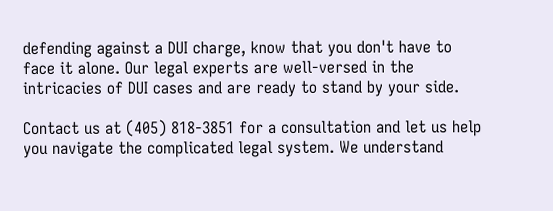defending against a DUI charge, know that you don't have to face it alone. Our legal experts are well-versed in the intricacies of DUI cases and are ready to stand by your side.

Contact us at (405) 818-3851 for a consultation and let us help you navigate the complicated legal system. We understand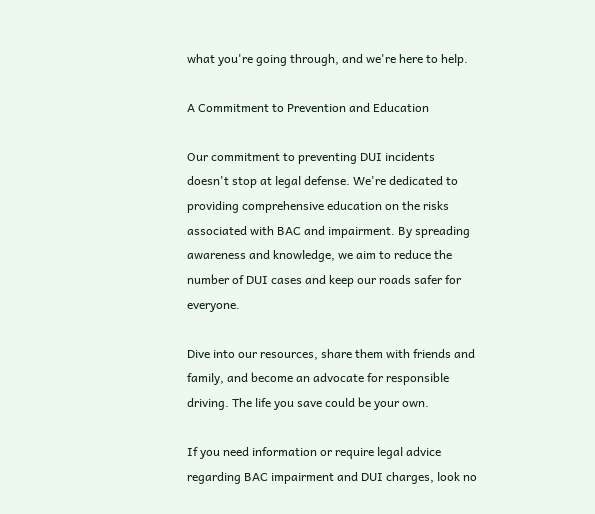what you're going through, and we're here to help.

A Commitment to Prevention and Education

Our commitment to preventing DUI incidents doesn't stop at legal defense. We're dedicated to providing comprehensive education on the risks associated with BAC and impairment. By spreading awareness and knowledge, we aim to reduce the number of DUI cases and keep our roads safer for everyone.

Dive into our resources, share them with friends and family, and become an advocate for responsible driving. The life you save could be your own.

If you need information or require legal advice regarding BAC impairment and DUI charges, look no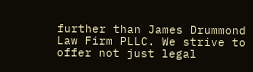further than James Drummond Law Firm PLLC. We strive to offer not just legal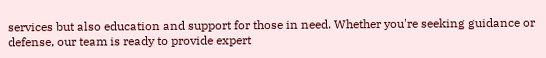services but also education and support for those in need. Whether you're seeking guidance or defense, our team is ready to provide expert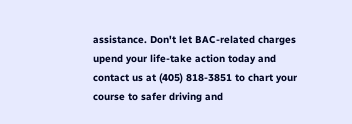assistance. Don't let BAC-related charges upend your life-take action today and contact us at (405) 818-3851 to chart your course to safer driving and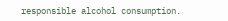responsible alcohol consumption.